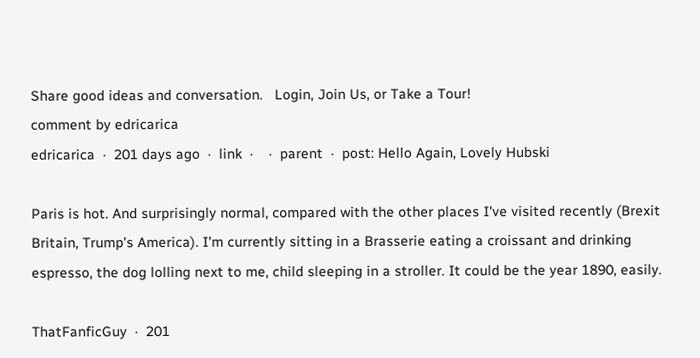Share good ideas and conversation.   Login, Join Us, or Take a Tour!
comment by edricarica
edricarica  ·  201 days ago  ·  link  ·    ·  parent  ·  post: Hello Again, Lovely Hubski

Paris is hot. And surprisingly normal, compared with the other places I've visited recently (Brexit Britain, Trump's America). I'm currently sitting in a Brasserie eating a croissant and drinking espresso, the dog lolling next to me, child sleeping in a stroller. It could be the year 1890, easily.

ThatFanficGuy  ·  201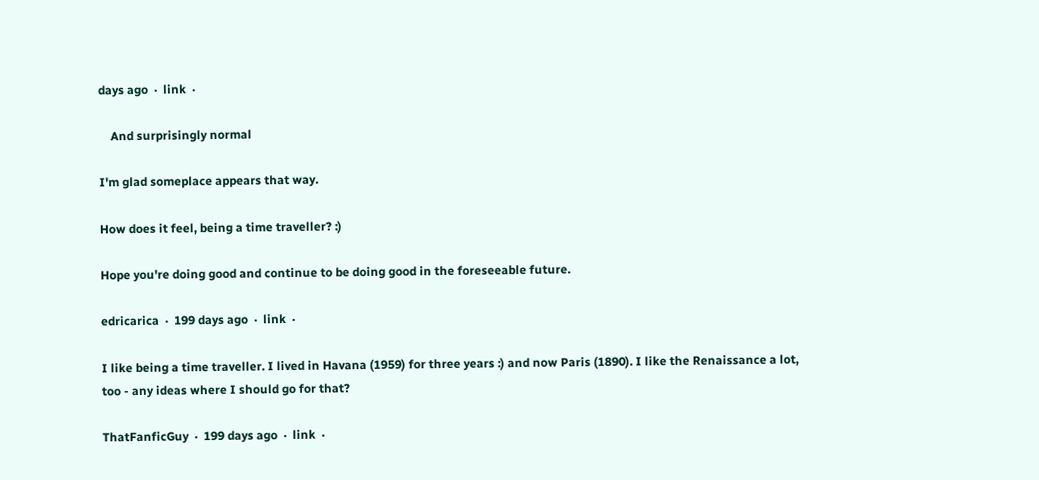days ago  ·  link  ·

    And surprisingly normal

I'm glad someplace appears that way.

How does it feel, being a time traveller? :)

Hope you're doing good and continue to be doing good in the foreseeable future.

edricarica  ·  199 days ago  ·  link  ·

I like being a time traveller. I lived in Havana (1959) for three years :) and now Paris (1890). I like the Renaissance a lot, too - any ideas where I should go for that?

ThatFanficGuy  ·  199 days ago  ·  link  ·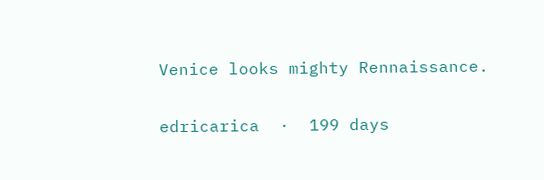Venice looks mighty Rennaissance.

edricarica  ·  199 days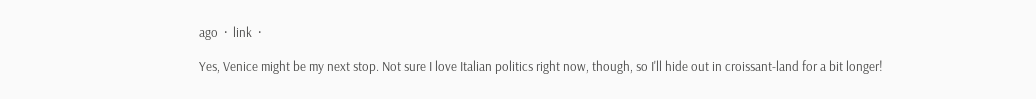ago  ·  link  ·

Yes, Venice might be my next stop. Not sure I love Italian politics right now, though, so I'll hide out in croissant-land for a bit longer!